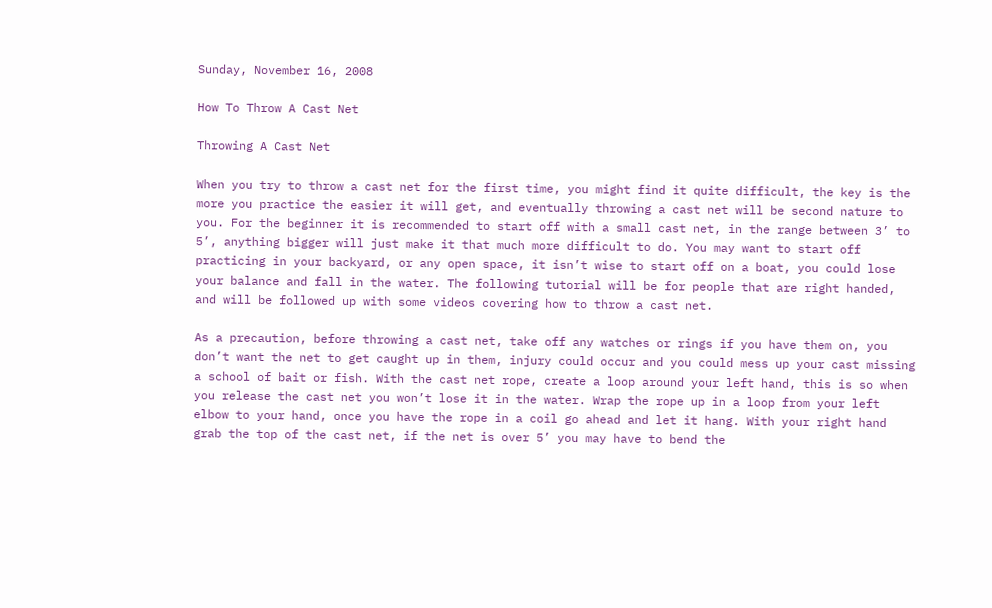Sunday, November 16, 2008

How To Throw A Cast Net

Throwing A Cast Net

When you try to throw a cast net for the first time, you might find it quite difficult, the key is the more you practice the easier it will get, and eventually throwing a cast net will be second nature to you. For the beginner it is recommended to start off with a small cast net, in the range between 3’ to 5’, anything bigger will just make it that much more difficult to do. You may want to start off practicing in your backyard, or any open space, it isn’t wise to start off on a boat, you could lose your balance and fall in the water. The following tutorial will be for people that are right handed, and will be followed up with some videos covering how to throw a cast net.

As a precaution, before throwing a cast net, take off any watches or rings if you have them on, you don’t want the net to get caught up in them, injury could occur and you could mess up your cast missing a school of bait or fish. With the cast net rope, create a loop around your left hand, this is so when you release the cast net you won’t lose it in the water. Wrap the rope up in a loop from your left elbow to your hand, once you have the rope in a coil go ahead and let it hang. With your right hand grab the top of the cast net, if the net is over 5’ you may have to bend the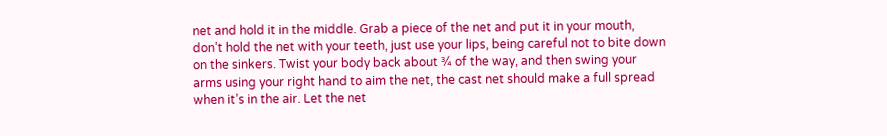net and hold it in the middle. Grab a piece of the net and put it in your mouth, don’t hold the net with your teeth, just use your lips, being careful not to bite down on the sinkers. Twist your body back about ¾ of the way, and then swing your arms using your right hand to aim the net, the cast net should make a full spread when it’s in the air. Let the net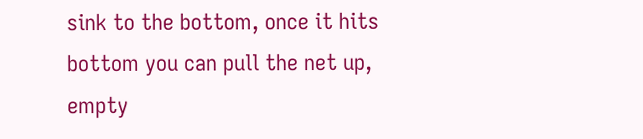sink to the bottom, once it hits bottom you can pull the net up, empty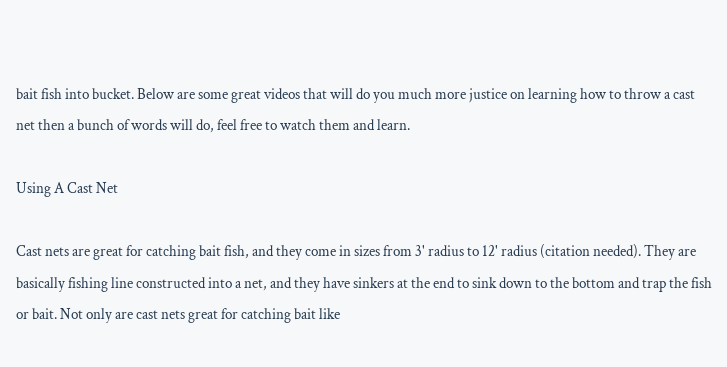bait fish into bucket. Below are some great videos that will do you much more justice on learning how to throw a cast net then a bunch of words will do, feel free to watch them and learn.

Using A Cast Net

Cast nets are great for catching bait fish, and they come in sizes from 3' radius to 12' radius (citation needed). They are basically fishing line constructed into a net, and they have sinkers at the end to sink down to the bottom and trap the fish or bait. Not only are cast nets great for catching bait like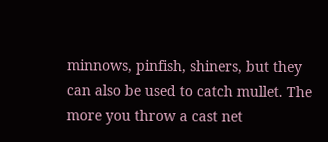minnows, pinfish, shiners, but they can also be used to catch mullet. The more you throw a cast net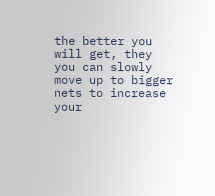the better you will get, they you can slowly move up to bigger nets to increase your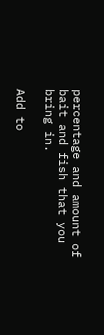percentage and amount of bait and fish that you bring in.

Add to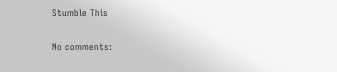Stumble This

No comments: